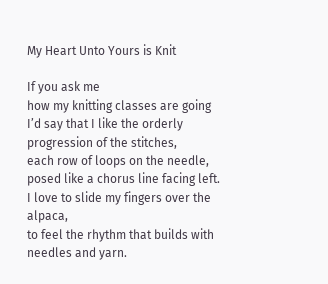My Heart Unto Yours is Knit

If you ask me
how my knitting classes are going
I’d say that I like the orderly progression of the stitches,
each row of loops on the needle,
posed like a chorus line facing left.
I love to slide my fingers over the alpaca,
to feel the rhythm that builds with needles and yarn.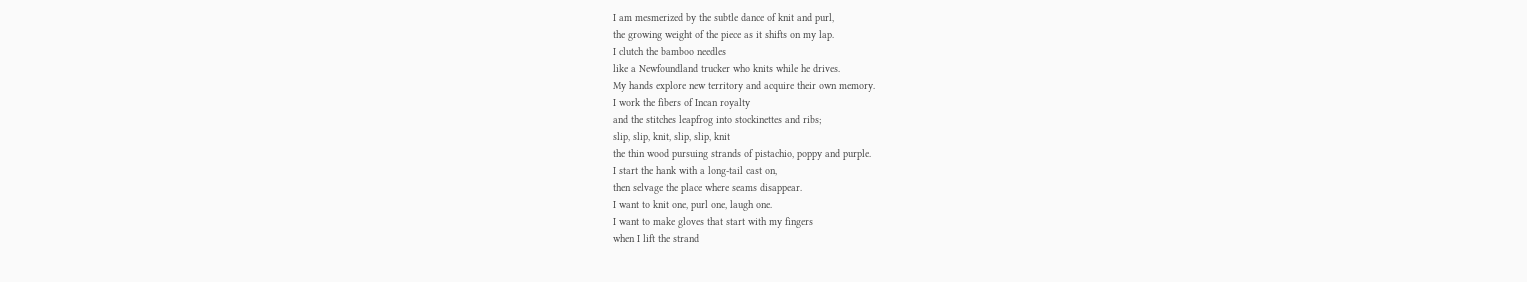I am mesmerized by the subtle dance of knit and purl,
the growing weight of the piece as it shifts on my lap.
I clutch the bamboo needles
like a Newfoundland trucker who knits while he drives.
My hands explore new territory and acquire their own memory.
I work the fibers of Incan royalty
and the stitches leapfrog into stockinettes and ribs;
slip, slip, knit, slip, slip, knit
the thin wood pursuing strands of pistachio, poppy and purple.
I start the hank with a long-tail cast on,
then selvage the place where seams disappear.
I want to knit one, purl one, laugh one.
I want to make gloves that start with my fingers
when I lift the strand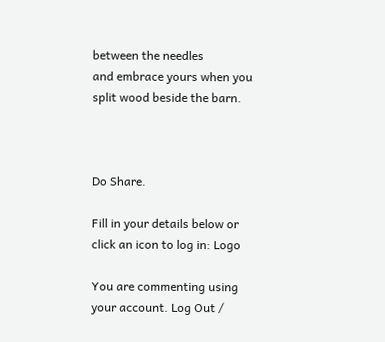between the needles
and embrace yours when you split wood beside the barn.



Do Share.

Fill in your details below or click an icon to log in: Logo

You are commenting using your account. Log Out /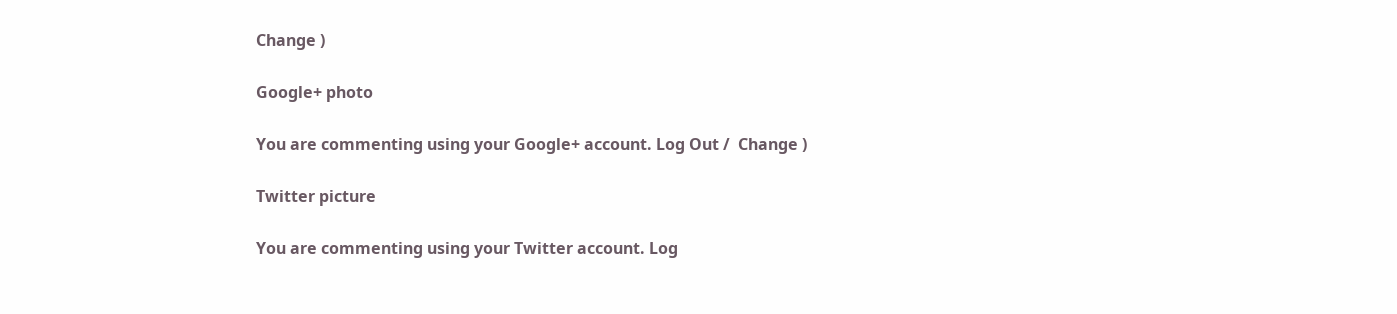Change )

Google+ photo

You are commenting using your Google+ account. Log Out /  Change )

Twitter picture

You are commenting using your Twitter account. Log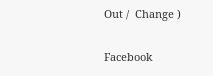Out /  Change )

Facebook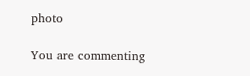photo

You are commenting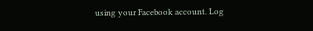using your Facebook account. Log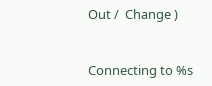Out /  Change )


Connecting to %s